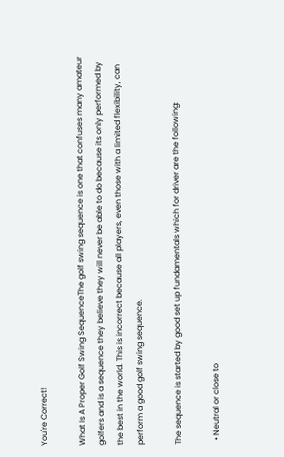You're Correct!

What Is A Proper Golf Swing SequenceThe golf swing sequence is one that confuses many amateur golfers and is a sequence they believe they will never be able to do because its only performed by the best in the world. This is incorrect because all players, even those with a limited flexibility, can perform a good golf swing sequence.

The sequence is started by good set up fundamentals which for driver are the following:

  • Neutral or close to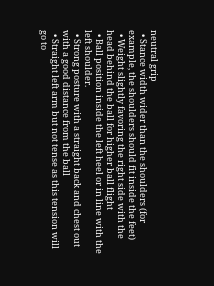neutral grip
  • Stance width wider than the shoulders (for example, the shoulders should fit inside the feet)
  • Weight slightly favoring the right side with the head behind the ball for higher ball flight
  • Ball position inside the left heel or in line with the left shoulder.
  • Strong posture with a straight back and chest out with a good distance from the ball
  • Straight left arm but not tense as this tension will go to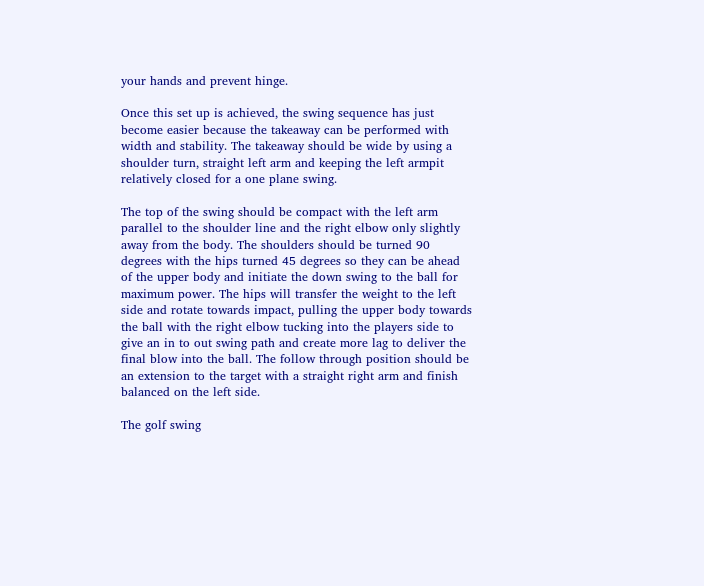your hands and prevent hinge.

Once this set up is achieved, the swing sequence has just become easier because the takeaway can be performed with width and stability. The takeaway should be wide by using a shoulder turn, straight left arm and keeping the left armpit relatively closed for a one plane swing.

The top of the swing should be compact with the left arm parallel to the shoulder line and the right elbow only slightly away from the body. The shoulders should be turned 90 degrees with the hips turned 45 degrees so they can be ahead of the upper body and initiate the down swing to the ball for maximum power. The hips will transfer the weight to the left side and rotate towards impact, pulling the upper body towards the ball with the right elbow tucking into the players side to give an in to out swing path and create more lag to deliver the final blow into the ball. The follow through position should be an extension to the target with a straight right arm and finish balanced on the left side.

The golf swing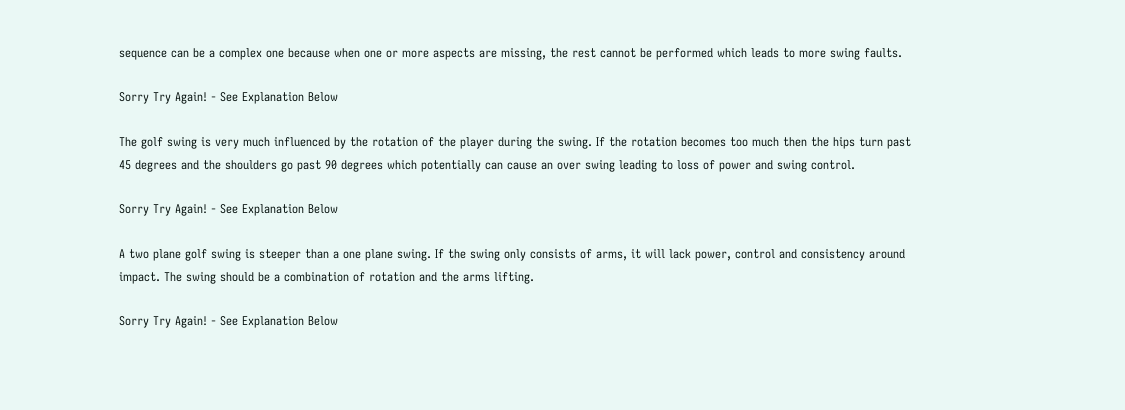sequence can be a complex one because when one or more aspects are missing, the rest cannot be performed which leads to more swing faults.

Sorry Try Again! - See Explanation Below

The golf swing is very much influenced by the rotation of the player during the swing. If the rotation becomes too much then the hips turn past 45 degrees and the shoulders go past 90 degrees which potentially can cause an over swing leading to loss of power and swing control.

Sorry Try Again! - See Explanation Below

A two plane golf swing is steeper than a one plane swing. If the swing only consists of arms, it will lack power, control and consistency around impact. The swing should be a combination of rotation and the arms lifting.

Sorry Try Again! - See Explanation Below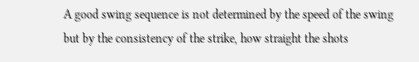A good swing sequence is not determined by the speed of the swing but by the consistency of the strike, how straight the shots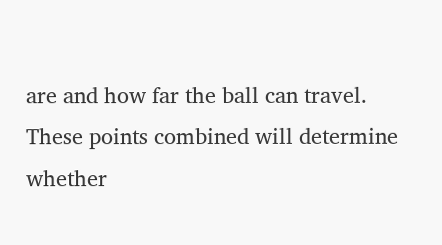are and how far the ball can travel. These points combined will determine whether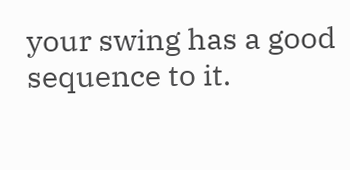your swing has a good sequence to it.